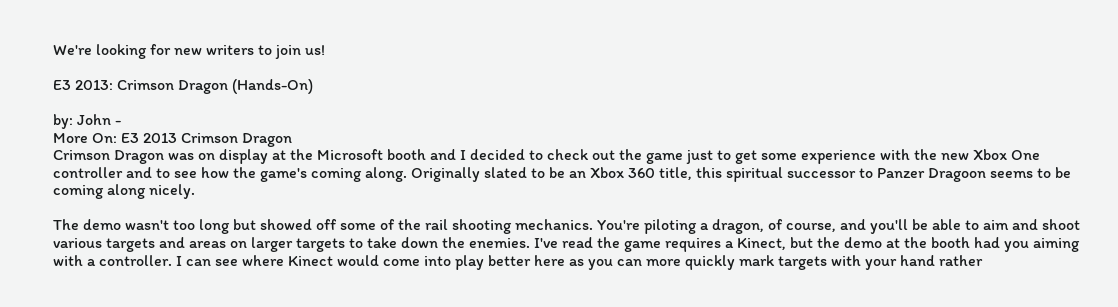We're looking for new writers to join us!

E3 2013: Crimson Dragon (Hands-On)

by: John -
More On: E3 2013 Crimson Dragon
Crimson Dragon was on display at the Microsoft booth and I decided to check out the game just to get some experience with the new Xbox One  controller and to see how the game's coming along. Originally slated to be an Xbox 360 title, this spiritual successor to Panzer Dragoon seems to be coming along nicely.

The demo wasn't too long but showed off some of the rail shooting mechanics. You're piloting a dragon, of course, and you'll be able to aim and shoot various targets and areas on larger targets to take down the enemies. I've read the game requires a Kinect, but the demo at the booth had you aiming with a controller. I can see where Kinect would come into play better here as you can more quickly mark targets with your hand rather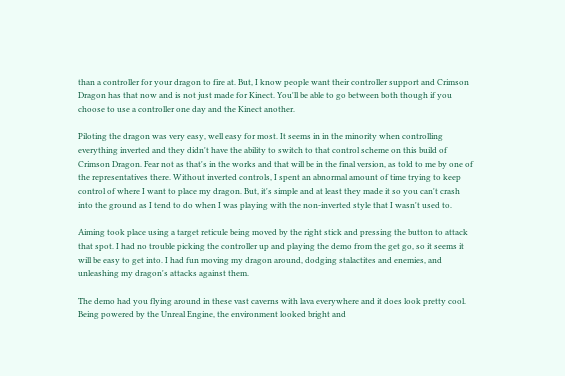than a controller for your dragon to fire at. But, I know people want their controller support and Crimson Dragon has that now and is not just made for Kinect. You'll be able to go between both though if you choose to use a controller one day and the Kinect another.

Piloting the dragon was very easy, well easy for most. It seems in in the minority when controlling everything inverted and they didn't have the ability to switch to that control scheme on this build of Crimson Dragon. Fear not as that's in the works and that will be in the final version, as told to me by one of the representatives there. Without inverted controls, I spent an abnormal amount of time trying to keep control of where I want to place my dragon. But, it's simple and at least they made it so you can't crash into the ground as I tend to do when I was playing with the non-inverted style that I wasn't used to.

Aiming took place using a target reticule being moved by the right stick and pressing the button to attack that spot. I had no trouble picking the controller up and playing the demo from the get go, so it seems it will be easy to get into. I had fun moving my dragon around, dodging stalactites and enemies, and unleashing my dragon's attacks against them.

The demo had you flying around in these vast caverns with lava everywhere and it does look pretty cool. Being powered by the Unreal Engine, the environment looked bright and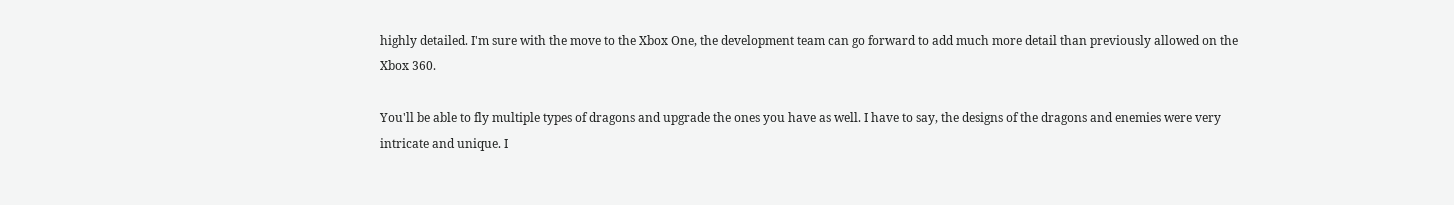highly detailed. I'm sure with the move to the Xbox One, the development team can go forward to add much more detail than previously allowed on the Xbox 360.

You'll be able to fly multiple types of dragons and upgrade the ones you have as well. I have to say, the designs of the dragons and enemies were very intricate and unique. I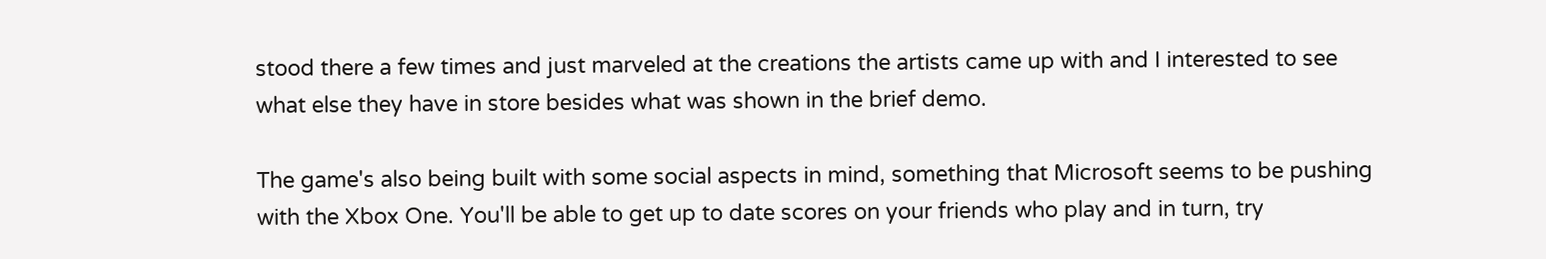stood there a few times and just marveled at the creations the artists came up with and I interested to see what else they have in store besides what was shown in the brief demo.

The game's also being built with some social aspects in mind, something that Microsoft seems to be pushing with the Xbox One. You'll be able to get up to date scores on your friends who play and in turn, try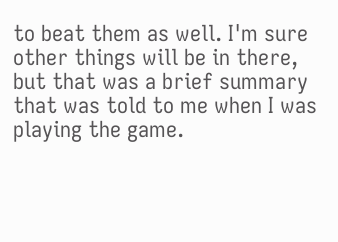to beat them as well. I'm sure other things will be in there, but that was a brief summary that was told to me when I was playing the game.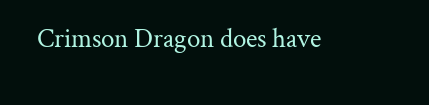Crimson Dragon does have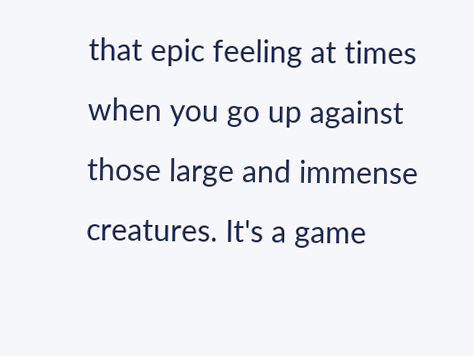that epic feeling at times when you go up against those large and immense creatures. It's a game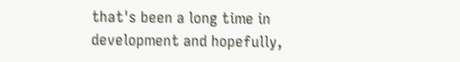that's been a long time in development and hopefully,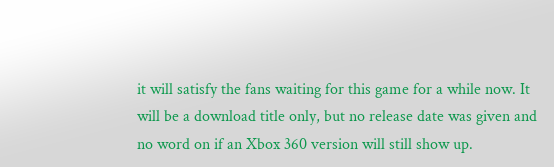it will satisfy the fans waiting for this game for a while now. It will be a download title only, but no release date was given and no word on if an Xbox 360 version will still show up.